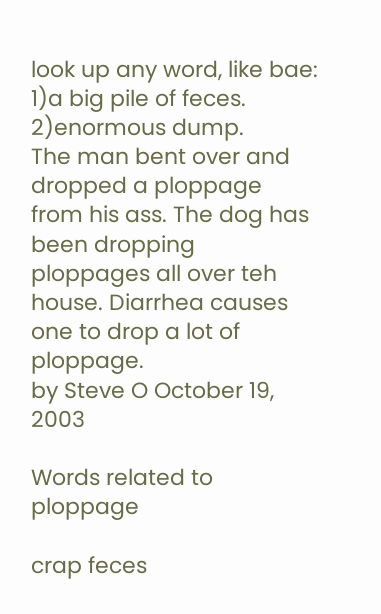look up any word, like bae:
1)a big pile of feces.
2)enormous dump.
The man bent over and dropped a ploppage from his ass. The dog has been dropping ploppages all over teh house. Diarrhea causes one to drop a lot of ploppage.
by Steve O October 19, 2003

Words related to ploppage

crap feces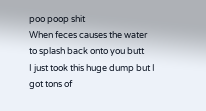poo poop shit
When feces causes the water to splash back onto you butt
I just took this huge dump but I got tons of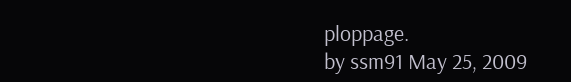ploppage.
by ssm91 May 25, 2009